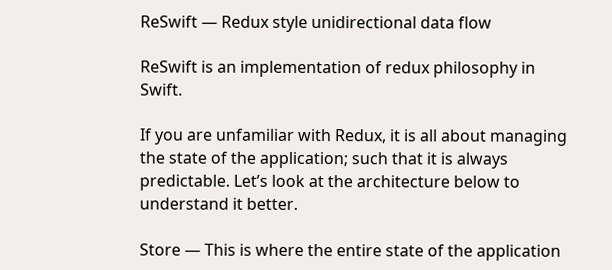ReSwift — Redux style unidirectional data flow

ReSwift is an implementation of redux philosophy in Swift.

If you are unfamiliar with Redux, it is all about managing the state of the application; such that it is always predictable. Let’s look at the architecture below to understand it better.

Store — This is where the entire state of the application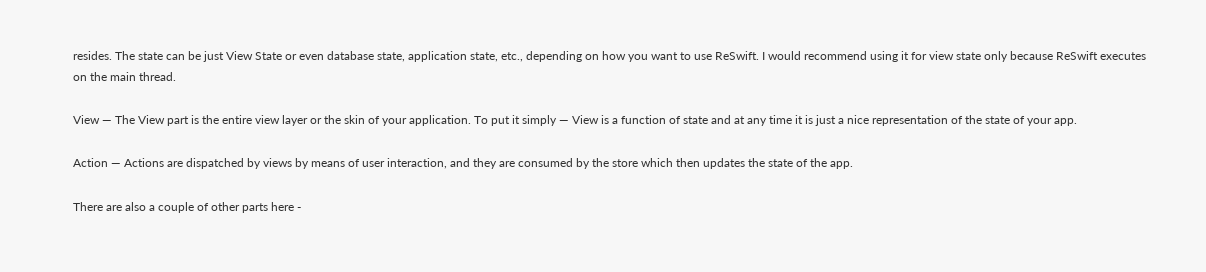resides. The state can be just View State or even database state, application state, etc., depending on how you want to use ReSwift. I would recommend using it for view state only because ReSwift executes on the main thread.

View — The View part is the entire view layer or the skin of your application. To put it simply — View is a function of state and at any time it is just a nice representation of the state of your app.

Action — Actions are dispatched by views by means of user interaction, and they are consumed by the store which then updates the state of the app.

There are also a couple of other parts here -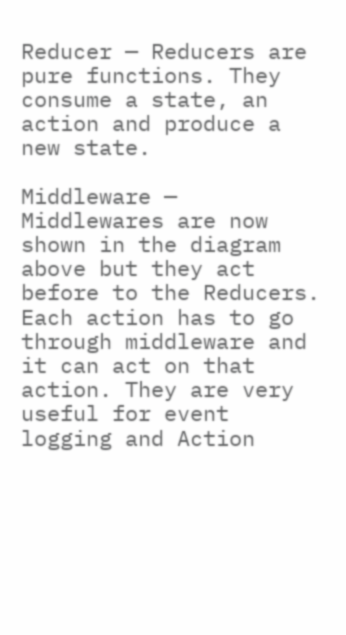Reducer — Reducers are pure functions. They consume a state, an action and produce a new state.

Middleware — Middlewares are now shown in the diagram above but they act before to the Reducers. Each action has to go through middleware and it can act on that action. They are very useful for event logging and Action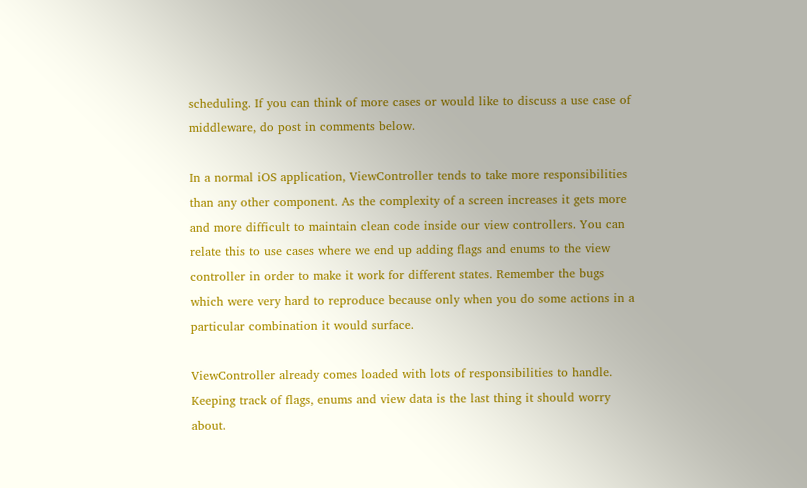scheduling. If you can think of more cases or would like to discuss a use case of middleware, do post in comments below.

In a normal iOS application, ViewController tends to take more responsibilities than any other component. As the complexity of a screen increases it gets more and more difficult to maintain clean code inside our view controllers. You can relate this to use cases where we end up adding flags and enums to the view controller in order to make it work for different states. Remember the bugs which were very hard to reproduce because only when you do some actions in a particular combination it would surface.

ViewController already comes loaded with lots of responsibilities to handle. Keeping track of flags, enums and view data is the last thing it should worry about.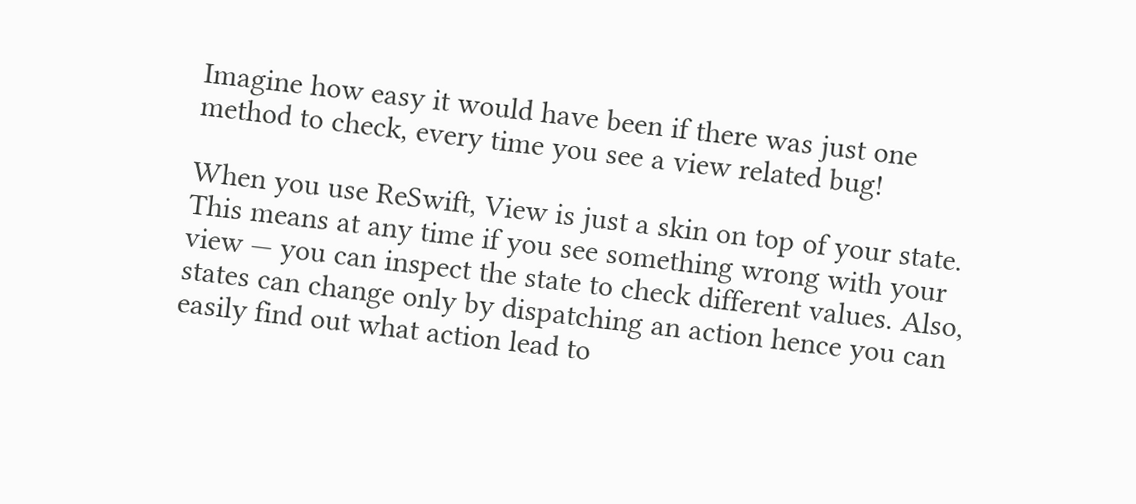Imagine how easy it would have been if there was just one method to check, every time you see a view related bug!

When you use ReSwift, View is just a skin on top of your state. This means at any time if you see something wrong with your view — you can inspect the state to check different values. Also, states can change only by dispatching an action hence you can easily find out what action lead to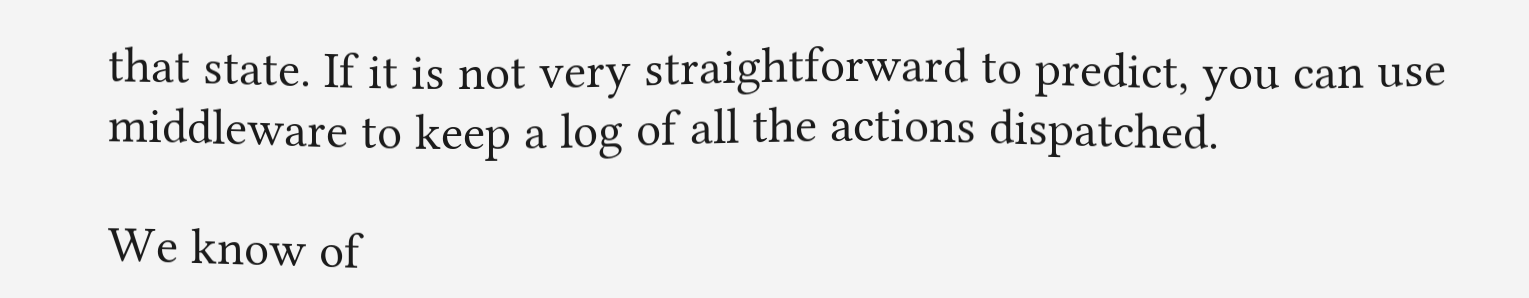that state. If it is not very straightforward to predict, you can use middleware to keep a log of all the actions dispatched.

We know of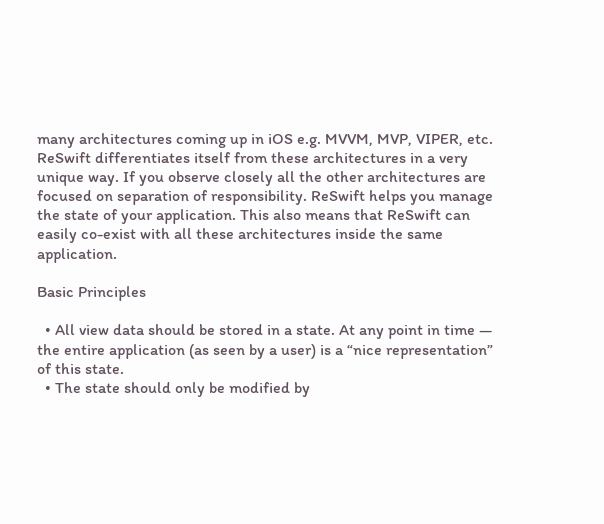many architectures coming up in iOS e.g. MVVM, MVP, VIPER, etc. ReSwift differentiates itself from these architectures in a very unique way. If you observe closely all the other architectures are focused on separation of responsibility. ReSwift helps you manage the state of your application. This also means that ReSwift can easily co-exist with all these architectures inside the same application.

Basic Principles

  • All view data should be stored in a state. At any point in time — the entire application (as seen by a user) is a “nice representation” of this state.
  • The state should only be modified by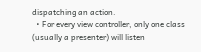dispatching an action.
  • For every view controller, only one class (usually a presenter) will listen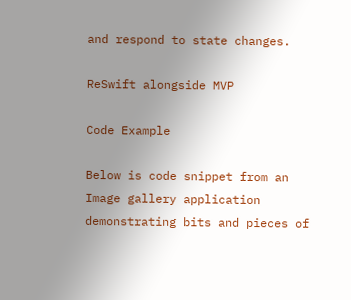and respond to state changes.

ReSwift alongside MVP

Code Example

Below is code snippet from an Image gallery application demonstrating bits and pieces of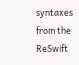syntaxes from the ReSwift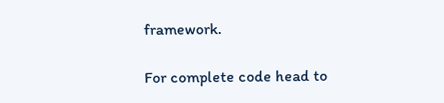framework.

For complete code head to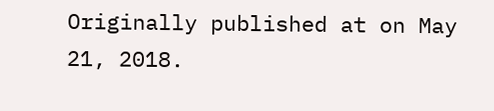Originally published at on May 21, 2018.